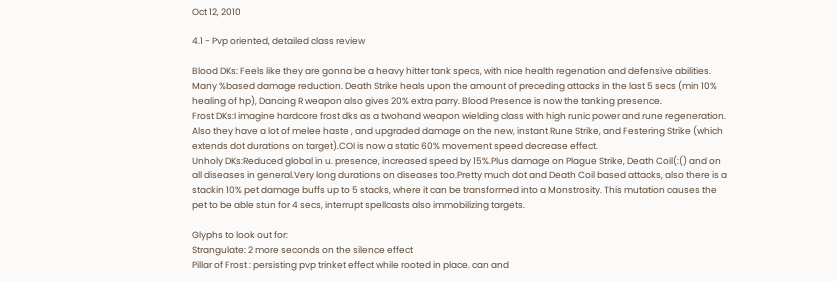Oct 12, 2010

4.1 - Pvp oriented, detailed class review

Blood DKs: Feels like they are gonna be a heavy hitter tank specs, with nice health regenation and defensive abilities. Many %based damage reduction. Death Strike heals upon the amount of preceding attacks in the last 5 secs (min 10% healing of hp), Dancing R weapon also gives 20% extra parry. Blood Presence is now the tanking presence.
Frost DKs:I imagine hardcore frost dks as a twohand weapon wielding class with high runic power and rune regeneration. Also they have a lot of melee haste , and upgraded damage on the new, instant Rune Strike, and Festering Strike (which extends dot durations on target).COI is now a static 60% movement speed decrease effect.
Unholy DKs:Reduced global in u. presence, increased speed by 15%.Plus damage on Plague Strike, Death Coil(:() and on all diseases in general.Very long durations on diseases too.Pretty much dot and Death Coil based attacks, also there is a stackin 10% pet damage buffs up to 5 stacks, where it can be transformed into a Monstrosity. This mutation causes the pet to be able stun for 4 secs, interrupt spellcasts also immobilizing targets.

Glyphs to look out for:
Strangulate: 2 more seconds on the silence effect
Pillar of Frost : persisting pvp trinket effect while rooted in place. can and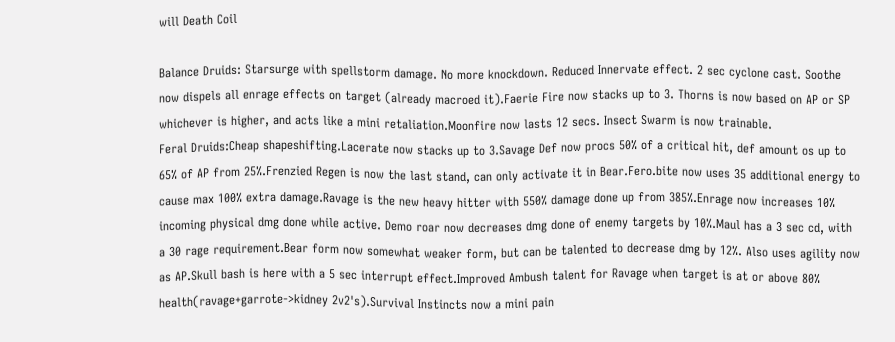will Death Coil

Balance Druids: Starsurge with spellstorm damage. No more knockdown. Reduced Innervate effect. 2 sec cyclone cast. Soothe now dispels all enrage effects on target (already macroed it).Faerie Fire now stacks up to 3. Thorns is now based on AP or SP whichever is higher, and acts like a mini retaliation.Moonfire now lasts 12 secs. Insect Swarm is now trainable.
Feral Druids:Cheap shapeshifting.Lacerate now stacks up to 3.Savage Def now procs 50% of a critical hit, def amount os up to 65% of AP from 25%.Frenzied Regen is now the last stand, can only activate it in Bear.Fero.bite now uses 35 additional energy to cause max 100% extra damage.Ravage is the new heavy hitter with 550% damage done up from 385%.Enrage now increases 10% incoming physical dmg done while active. Demo roar now decreases dmg done of enemy targets by 10%.Maul has a 3 sec cd, with a 30 rage requirement.Bear form now somewhat weaker form, but can be talented to decrease dmg by 12%. Also uses agility now as AP.Skull bash is here with a 5 sec interrupt effect.Improved Ambush talent for Ravage when target is at or above 80% health(ravage+garrote->kidney 2v2's).Survival Instincts now a mini pain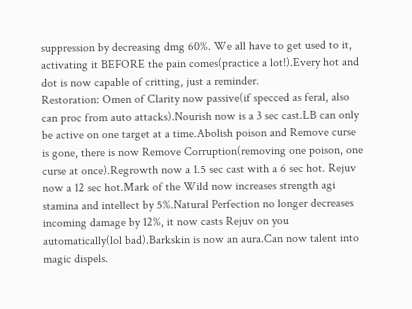suppression by decreasing dmg 60%. We all have to get used to it, activating it BEFORE the pain comes(practice a lot!).Every hot and dot is now capable of critting, just a reminder.
Restoration: Omen of Clarity now passive(if specced as feral, also can proc from auto attacks).Nourish now is a 3 sec cast.LB can only be active on one target at a time.Abolish poison and Remove curse is gone, there is now Remove Corruption(removing one poison, one curse at once).Regrowth now a 1.5 sec cast with a 6 sec hot. Rejuv now a 12 sec hot.Mark of the Wild now increases strength agi stamina and intellect by 5%.Natural Perfection no longer decreases incoming damage by 12%, it now casts Rejuv on you automatically(lol bad).Barkskin is now an aura.Can now talent into magic dispels.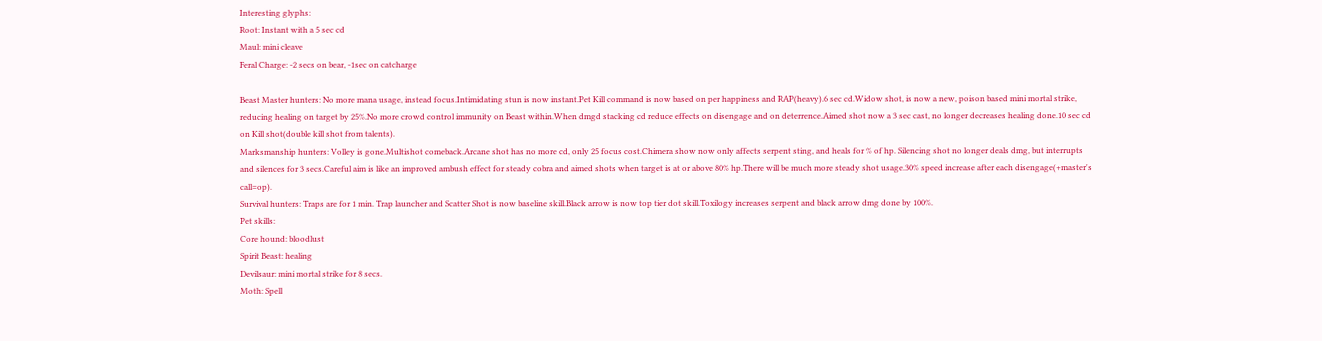Interesting glyphs:
Root: Instant with a 5 sec cd
Maul: mini cleave
Feral Charge: -2 secs on bear, -1sec on catcharge

Beast Master hunters: No more mana usage, instead focus.Intimidating stun is now instant.Pet Kill command is now based on per happiness and RAP(heavy).6 sec cd.Widow shot, is now a new, poison based mini mortal strike, reducing healing on target by 25%.No more crowd control immunity on Beast within.When dmgd stacking cd reduce effects on disengage and on deterrence.Aimed shot now a 3 sec cast, no longer decreases healing done.10 sec cd on Kill shot(double kill shot from talents).
Marksmanship hunters: Volley is gone.Multishot comeback.Arcane shot has no more cd, only 25 focus cost.Chimera show now only affects serpent sting, and heals for % of hp. Silencing shot no longer deals dmg, but interrupts and silences for 3 secs.Careful aim is like an improved ambush effect for steady cobra and aimed shots when target is at or above 80% hp.There will be much more steady shot usage.30% speed increase after each disengage(+master's call=op).
Survival hunters: Traps are for 1 min. Trap launcher and Scatter Shot is now baseline skill.Black arrow is now top tier dot skill.Toxilogy increases serpent and black arrow dmg done by 100%.
Pet skills:
Core hound: bloodlust
Spirit Beast: healing
Devilsaur: mini mortal strike for 8 secs.
Moth: Spell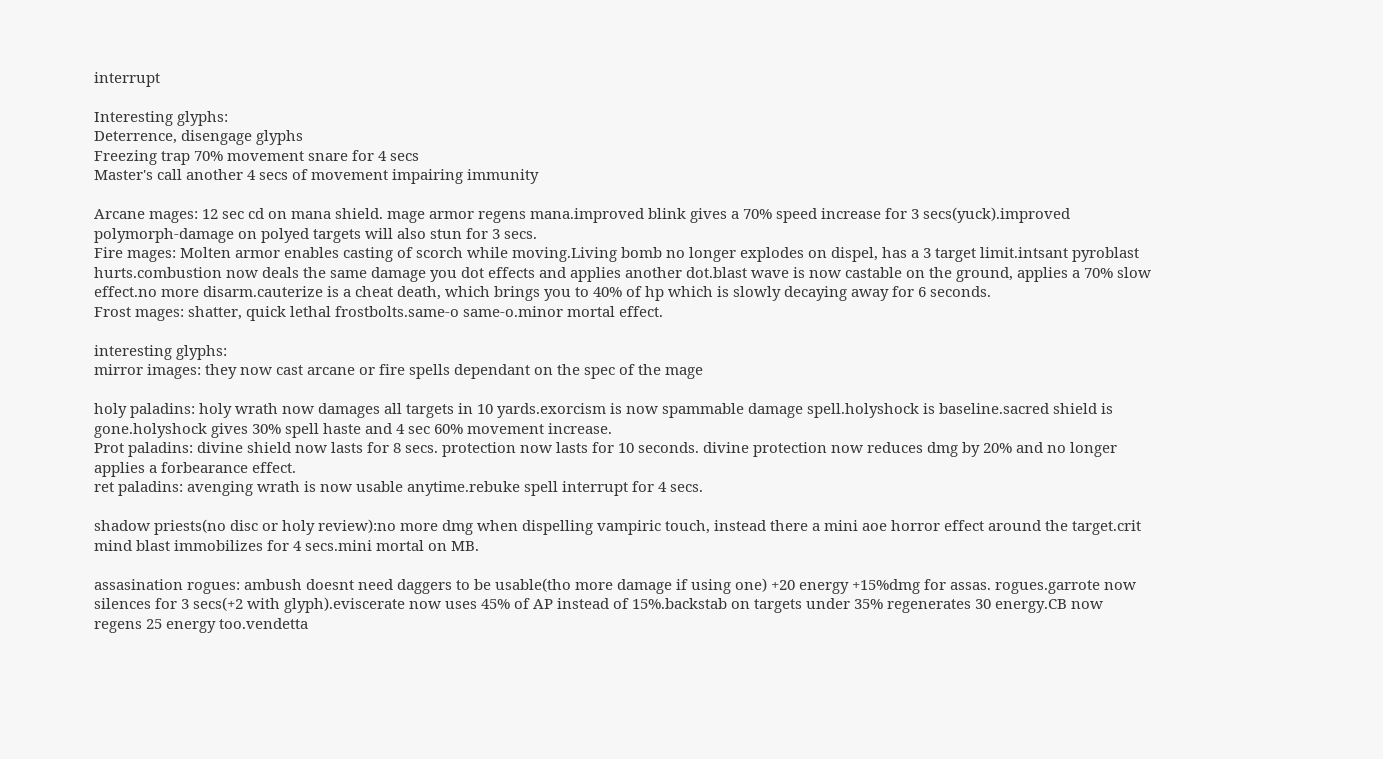interrupt

Interesting glyphs:
Deterrence, disengage glyphs
Freezing trap 70% movement snare for 4 secs
Master's call another 4 secs of movement impairing immunity

Arcane mages: 12 sec cd on mana shield. mage armor regens mana.improved blink gives a 70% speed increase for 3 secs(yuck).improved polymorph-damage on polyed targets will also stun for 3 secs.
Fire mages: Molten armor enables casting of scorch while moving.Living bomb no longer explodes on dispel, has a 3 target limit.intsant pyroblast hurts.combustion now deals the same damage you dot effects and applies another dot.blast wave is now castable on the ground, applies a 70% slow effect.no more disarm.cauterize is a cheat death, which brings you to 40% of hp which is slowly decaying away for 6 seconds.
Frost mages: shatter, quick lethal frostbolts.same-o same-o.minor mortal effect.

interesting glyphs:
mirror images: they now cast arcane or fire spells dependant on the spec of the mage

holy paladins: holy wrath now damages all targets in 10 yards.exorcism is now spammable damage spell.holyshock is baseline.sacred shield is gone.holyshock gives 30% spell haste and 4 sec 60% movement increase.
Prot paladins: divine shield now lasts for 8 secs. protection now lasts for 10 seconds. divine protection now reduces dmg by 20% and no longer applies a forbearance effect.
ret paladins: avenging wrath is now usable anytime.rebuke spell interrupt for 4 secs.

shadow priests(no disc or holy review):no more dmg when dispelling vampiric touch, instead there a mini aoe horror effect around the target.crit mind blast immobilizes for 4 secs.mini mortal on MB.

assasination rogues: ambush doesnt need daggers to be usable(tho more damage if using one) +20 energy +15%dmg for assas. rogues.garrote now silences for 3 secs(+2 with glyph).eviscerate now uses 45% of AP instead of 15%.backstab on targets under 35% regenerates 30 energy.CB now regens 25 energy too.vendetta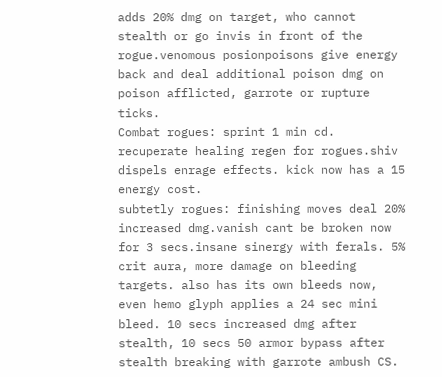adds 20% dmg on target, who cannot stealth or go invis in front of the rogue.venomous posionpoisons give energy back and deal additional poison dmg on poison afflicted, garrote or rupture ticks.
Combat rogues: sprint 1 min cd. recuperate healing regen for rogues.shiv dispels enrage effects. kick now has a 15 energy cost.
subtetly rogues: finishing moves deal 20% increased dmg.vanish cant be broken now for 3 secs.insane sinergy with ferals. 5% crit aura, more damage on bleeding targets. also has its own bleeds now, even hemo glyph applies a 24 sec mini bleed. 10 secs increased dmg after stealth, 10 secs 50 armor bypass after stealth breaking with garrote ambush CS.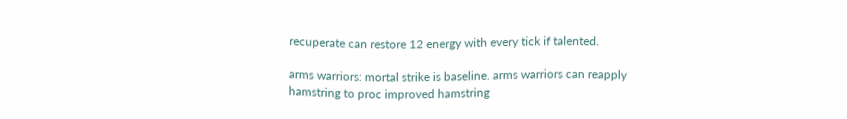recuperate can restore 12 energy with every tick if talented.

arms warriors: mortal strike is baseline. arms warriors can reapply hamstring to proc improved hamstring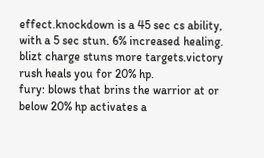effect.knockdown is a 45 sec cs ability, with a 5 sec stun. 6% increased healing. blizt charge stuns more targets.victory rush heals you for 20% hp.
fury: blows that brins the warrior at or below 20% hp activates a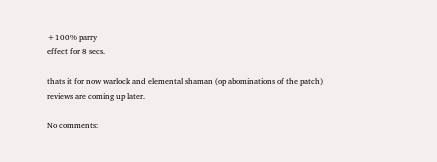+100% parry
effect for 8 secs.

thats it for now warlock and elemental shaman (op abominations of the patch) reviews are coming up later.

No comments: